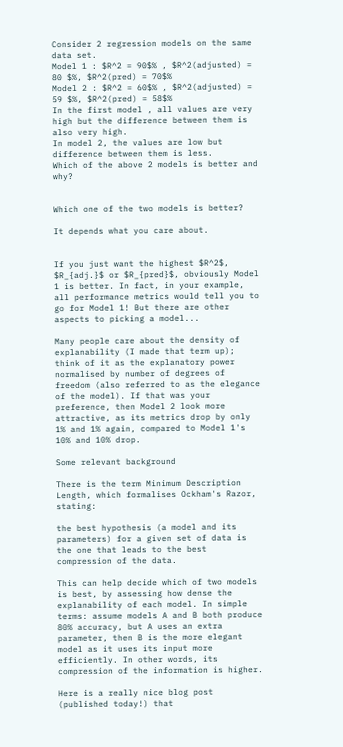Consider 2 regression models on the same data set.
Model 1 : $R^2 = 90$% , $R^2(adjusted) = 80 $%, $R^2(pred) = 70$%
Model 2 : $R^2 = 60$% , $R^2(adjusted) = 59 $%, $R^2(pred) = 58$%
In the first model , all values are very high but the difference between them is also very high.
In model 2, the values are low but difference between them is less.
Which of the above 2 models is better and why?


Which one of the two models is better?

It depends what you care about.


If you just want the highest $R^2$, $R_{adj.}$ or $R_{pred}$, obviously Model 1 is better. In fact, in your example, all performance metrics would tell you to go for Model 1! But there are other aspects to picking a model...

Many people care about the density of explanability (I made that term up); think of it as the explanatory power normalised by number of degrees of freedom (also referred to as the elegance of the model). If that was your preference, then Model 2 look more attractive, as its metrics drop by only 1% and 1% again, compared to Model 1's 10% and 10% drop.

Some relevant background

There is the term Minimum Description Length, which formalises Ockham's Razor, stating:

the best hypothesis (a model and its parameters) for a given set of data is the one that leads to the best compression of the data.

This can help decide which of two models is best, by assessing how dense the explanability of each model. In simple terms: assume models A and B both produce 80% accuracy, but A uses an extra parameter, then B is the more elegant model as it uses its input more efficiently. In other words, its compression of the information is higher.

Here is a really nice blog post (published today!) that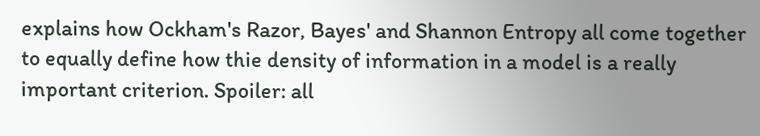explains how Ockham's Razor, Bayes' and Shannon Entropy all come together to equally define how thie density of information in a model is a really important criterion. Spoiler: all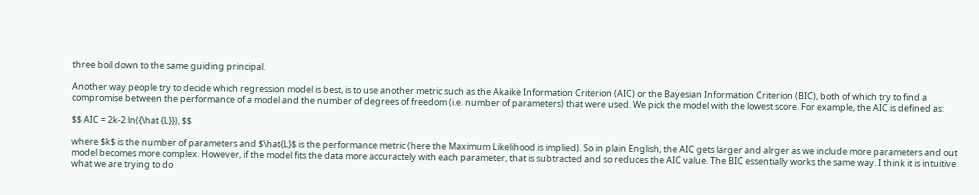three boil down to the same guiding principal.

Another way people try to decide which regression model is best, is to use another metric such as the Akaike Information Criterion (AIC) or the Bayesian Information Criterion (BIC), both of which try to find a compromise between the performance of a model and the number of degrees of freedom (i.e. number of parameters) that were used. We pick the model with the lowest score. For example, the AIC is defined as:

$$ AIC = 2k-2 ln({\hat {L}}), $$

where $k$ is the number of parameters and $\hat{L}$ is the performance metric (here the Maximum Likelihood is implied). So in plain English, the AIC gets larger and alrger as we include more parameters and out model becomes more complex. However, if the model fits the data more accuractely with each parameter, that is subtracted and so reduces the AIC value. The BIC essentially works the same way. I think it is intuitive what we are trying to do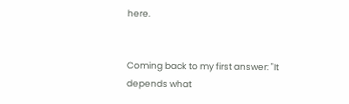here.


Coming back to my first answer: "It depends what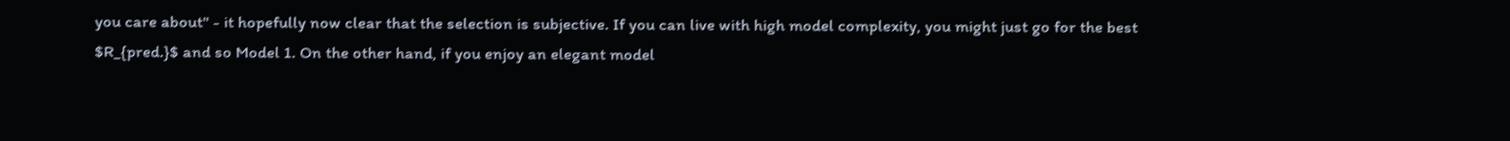you care about" - it hopefully now clear that the selection is subjective. If you can live with high model complexity, you might just go for the best $R_{pred.}$ and so Model 1. On the other hand, if you enjoy an elegant model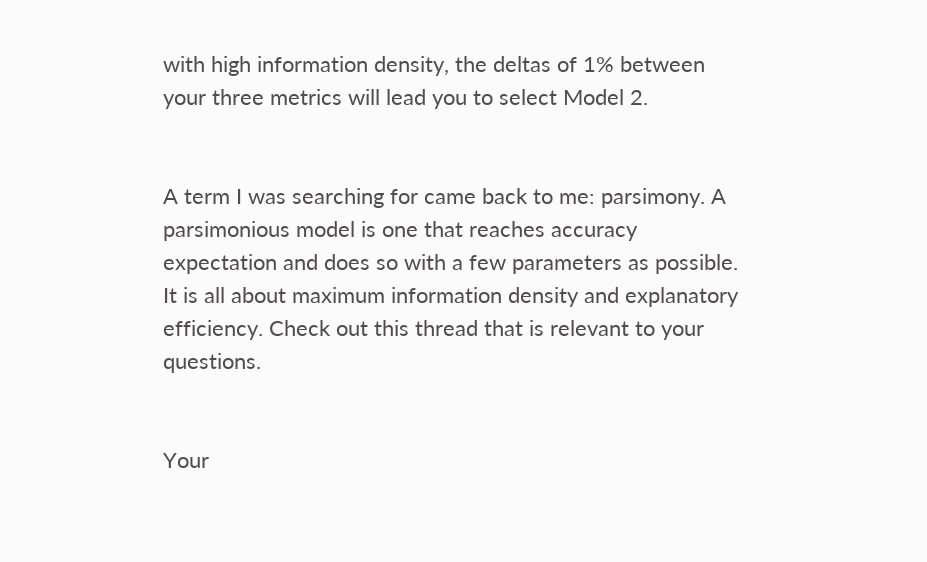with high information density, the deltas of 1% between your three metrics will lead you to select Model 2.


A term I was searching for came back to me: parsimony. A parsimonious model is one that reaches accuracy expectation and does so with a few parameters as possible. It is all about maximum information density and explanatory efficiency. Check out this thread that is relevant to your questions.


Your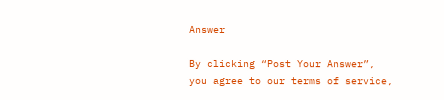Answer

By clicking “Post Your Answer”, you agree to our terms of service,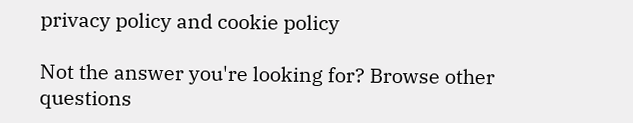privacy policy and cookie policy

Not the answer you're looking for? Browse other questions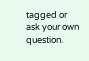tagged or ask your own question.